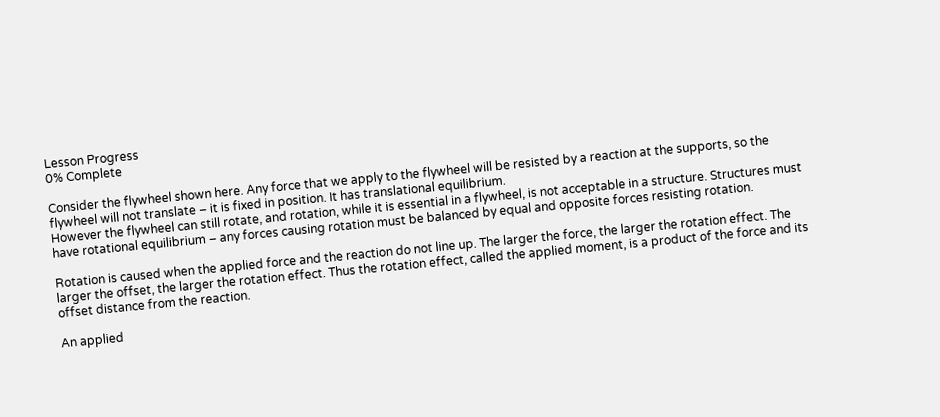Lesson Progress
0% Complete

Consider the flywheel shown here. Any force that we apply to the flywheel will be resisted by a reaction at the supports, so the flywheel will not translate – it is fixed in position. It has translational equilibrium.
However the flywheel can still rotate, and rotation, while it is essential in a flywheel, is not acceptable in a structure. Structures must have rotational equilibrium – any forces causing rotation must be balanced by equal and opposite forces resisting rotation.

Rotation is caused when the applied force and the reaction do not line up. The larger the force, the larger the rotation effect. The larger the offset, the larger the rotation effect. Thus the rotation effect, called the applied moment, is a product of the force and its offset distance from the reaction.

An applied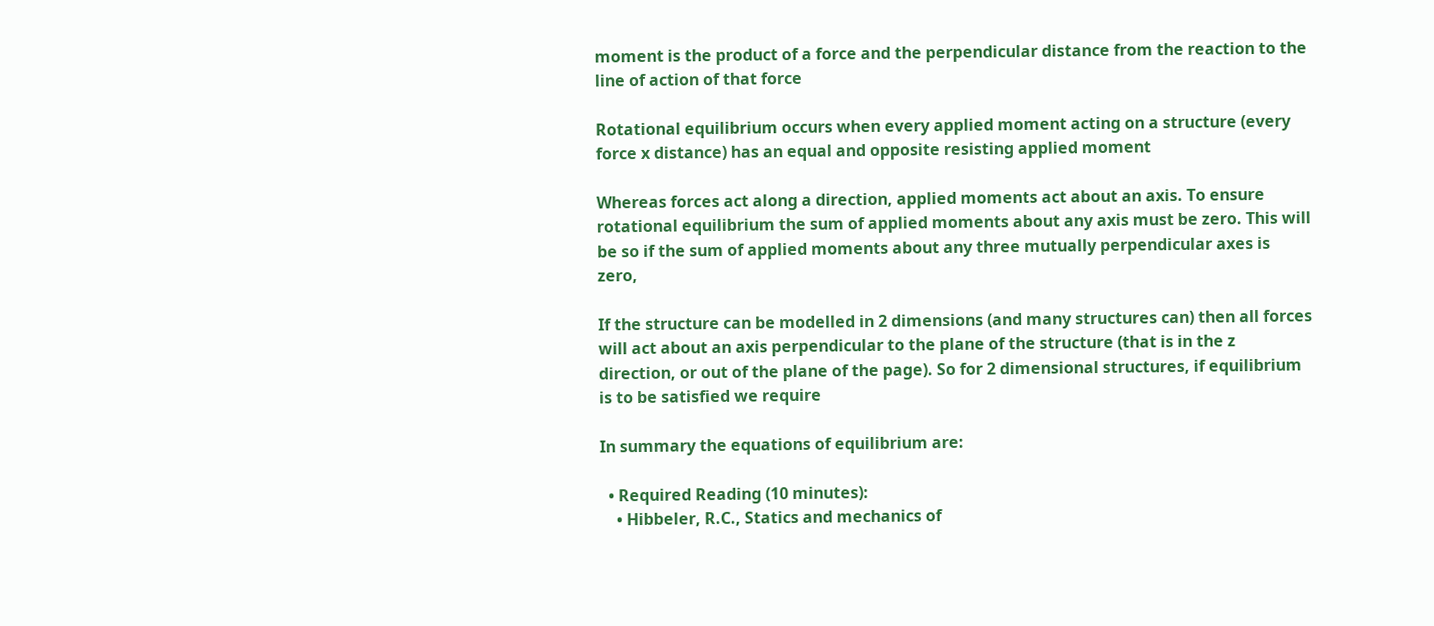moment is the product of a force and the perpendicular distance from the reaction to the line of action of that force

Rotational equilibrium occurs when every applied moment acting on a structure (every force x distance) has an equal and opposite resisting applied moment

Whereas forces act along a direction, applied moments act about an axis. To ensure rotational equilibrium the sum of applied moments about any axis must be zero. This will be so if the sum of applied moments about any three mutually perpendicular axes is zero,

If the structure can be modelled in 2 dimensions (and many structures can) then all forces will act about an axis perpendicular to the plane of the structure (that is in the z direction, or out of the plane of the page). So for 2 dimensional structures, if equilibrium is to be satisfied we require

In summary the equations of equilibrium are:

  • Required Reading (10 minutes):
    • Hibbeler, R.C., Statics and mechanics of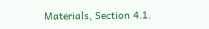Materials, Section 4.1.